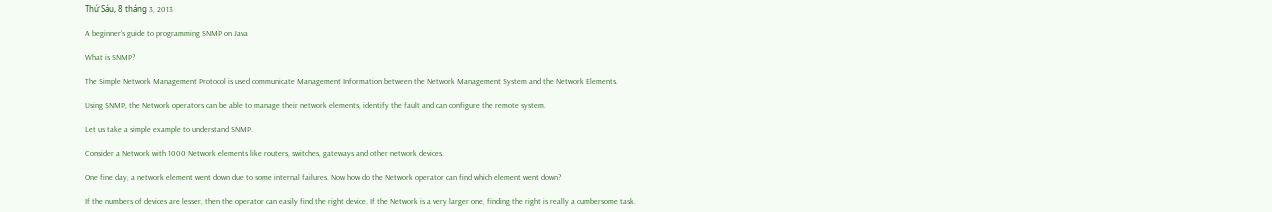Thứ Sáu, 8 tháng 3, 2013

A beginner’s guide to programming SNMP on Java

What is SNMP?

The Simple Network Management Protocol is used communicate Management Information between the Network Management System and the Network Elements.

Using SNMP, the Network operators can be able to manage their network elements, identify the fault and can configure the remote system.

Let us take a simple example to understand SNMP.

Consider a Network with 1000 Network elements like routers, switches, gateways and other network devices.

One fine day, a network element went down due to some internal failures. Now how do the Network operator can find which element went down?

If the numbers of devices are lesser, then the operator can easily find the right device. If the Network is a very larger one, finding the right is really a cumbersome task.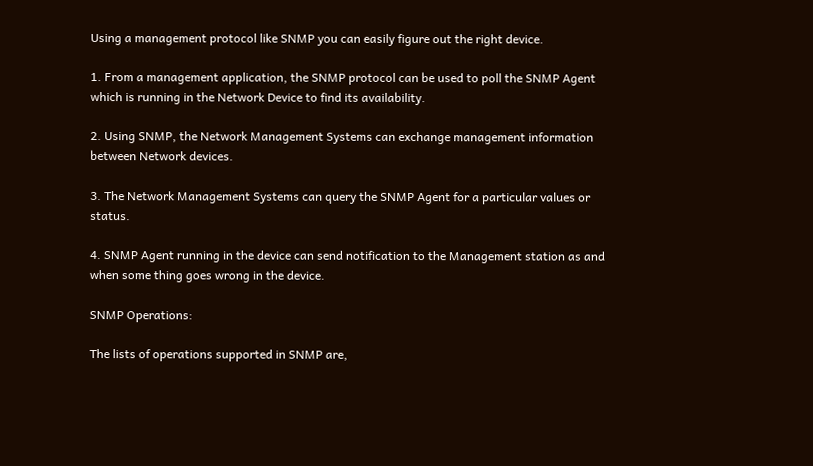Using a management protocol like SNMP you can easily figure out the right device.

1. From a management application, the SNMP protocol can be used to poll the SNMP Agent which is running in the Network Device to find its availability.

2. Using SNMP, the Network Management Systems can exchange management information between Network devices.

3. The Network Management Systems can query the SNMP Agent for a particular values or status.

4. SNMP Agent running in the device can send notification to the Management station as and when some thing goes wrong in the device.

SNMP Operations:

The lists of operations supported in SNMP are,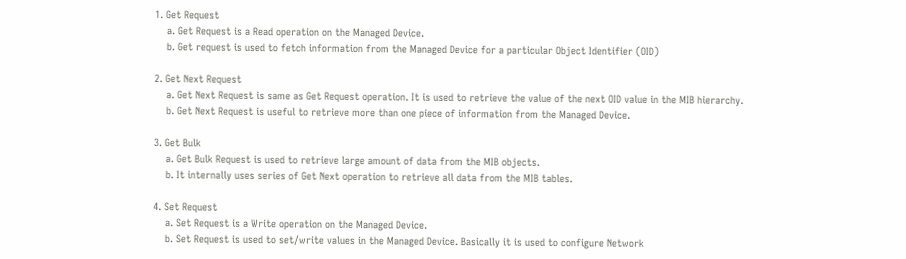1. Get Request
    a. Get Request is a Read operation on the Managed Device.
    b. Get request is used to fetch information from the Managed Device for a particular Object Identifier (OID)

2. Get Next Request
    a. Get Next Request is same as Get Request operation. It is used to retrieve the value of the next OID value in the MIB hierarchy.
    b. Get Next Request is useful to retrieve more than one piece of information from the Managed Device.

3. Get Bulk
    a. Get Bulk Request is used to retrieve large amount of data from the MIB objects.
    b. It internally uses series of Get Next operation to retrieve all data from the MIB tables.

4. Set Request
    a. Set Request is a Write operation on the Managed Device.
    b. Set Request is used to set/write values in the Managed Device. Basically it is used to configure Network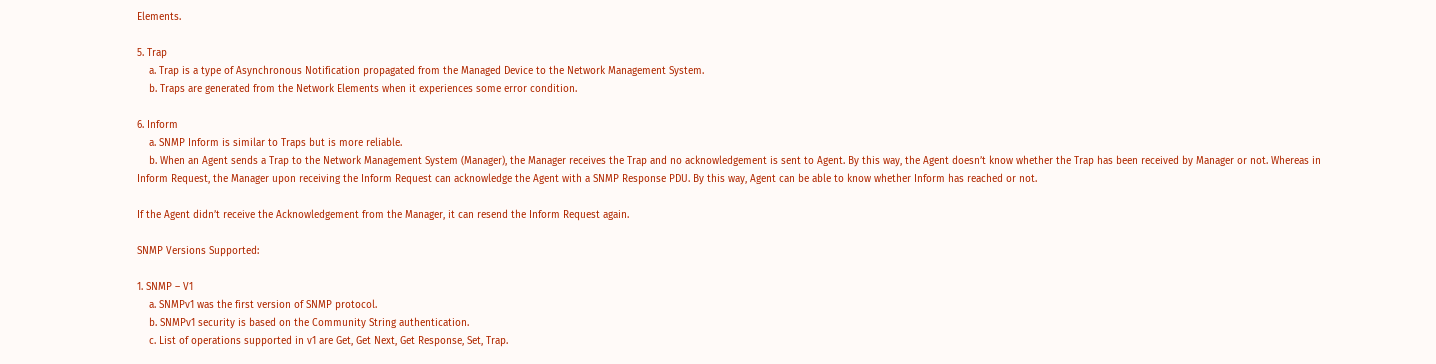Elements.

5. Trap
    a. Trap is a type of Asynchronous Notification propagated from the Managed Device to the Network Management System.
    b. Traps are generated from the Network Elements when it experiences some error condition.

6. Inform
    a. SNMP Inform is similar to Traps but is more reliable.
    b. When an Agent sends a Trap to the Network Management System (Manager), the Manager receives the Trap and no acknowledgement is sent to Agent. By this way, the Agent doesn’t know whether the Trap has been received by Manager or not. Whereas in Inform Request, the Manager upon receiving the Inform Request can acknowledge the Agent with a SNMP Response PDU. By this way, Agent can be able to know whether Inform has reached or not.

If the Agent didn’t receive the Acknowledgement from the Manager, it can resend the Inform Request again.

SNMP Versions Supported:

1. SNMP – V1
    a. SNMPv1 was the first version of SNMP protocol.
    b. SNMPv1 security is based on the Community String authentication.
    c. List of operations supported in v1 are Get, Get Next, Get Response, Set, Trap.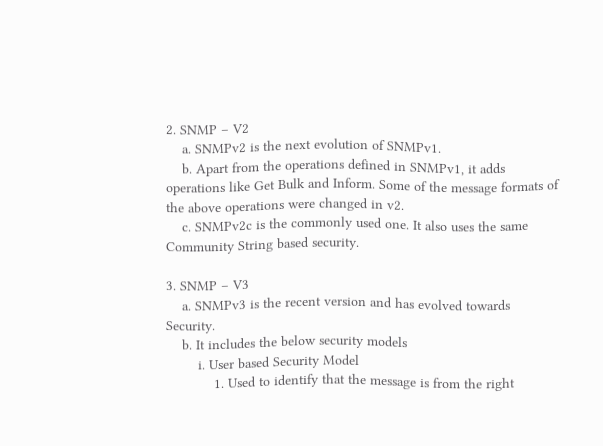2. SNMP – V2
    a. SNMPv2 is the next evolution of SNMPv1.
    b. Apart from the operations defined in SNMPv1, it adds operations like Get Bulk and Inform. Some of the message formats of the above operations were changed in v2.
    c. SNMPv2c is the commonly used one. It also uses the same Community String based security.

3. SNMP – V3
    a. SNMPv3 is the recent version and has evolved towards Security.
    b. It includes the below security models
        i. User based Security Model
            1. Used to identify that the message is from the right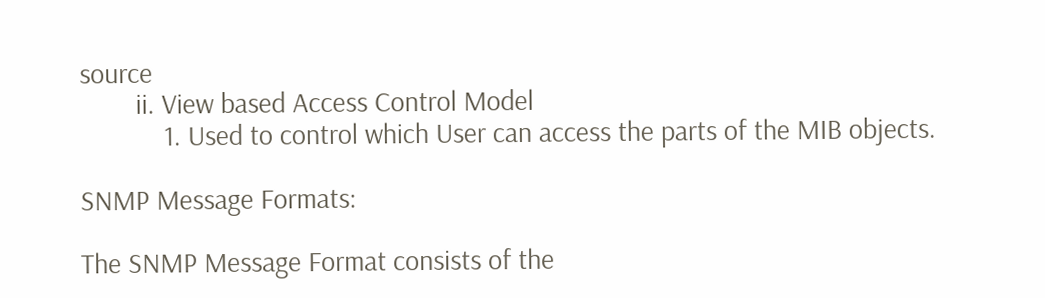source
        ii. View based Access Control Model
            1. Used to control which User can access the parts of the MIB objects.

SNMP Message Formats:

The SNMP Message Format consists of the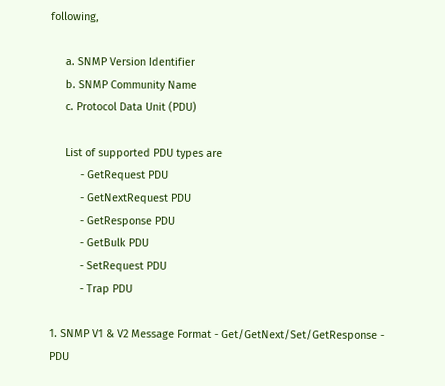following,

     a. SNMP Version Identifier
     b. SNMP Community Name
     c. Protocol Data Unit (PDU)

     List of supported PDU types are
          - GetRequest PDU
          - GetNextRequest PDU
          - GetResponse PDU
          - GetBulk PDU
          - SetRequest PDU
          - Trap PDU

1. SNMP V1 & V2 Message Format - Get/GetNext/Set/GetResponse - PDU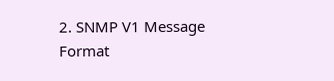2. SNMP V1 Message Format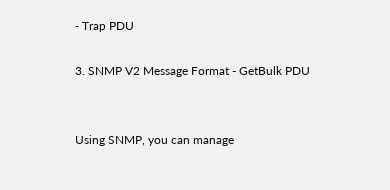- Trap PDU

3. SNMP V2 Message Format - GetBulk PDU


Using SNMP, you can manage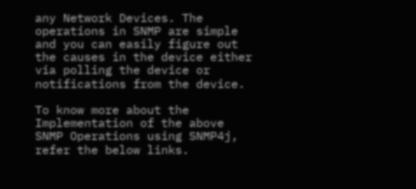any Network Devices. The operations in SNMP are simple and you can easily figure out the causes in the device either via polling the device or notifications from the device.

To know more about the Implementation of the above SNMP Operations using SNMP4j, refer the below links.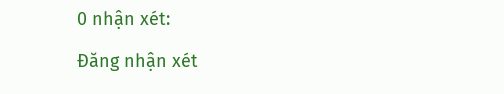0 nhận xét:

Đăng nhận xét